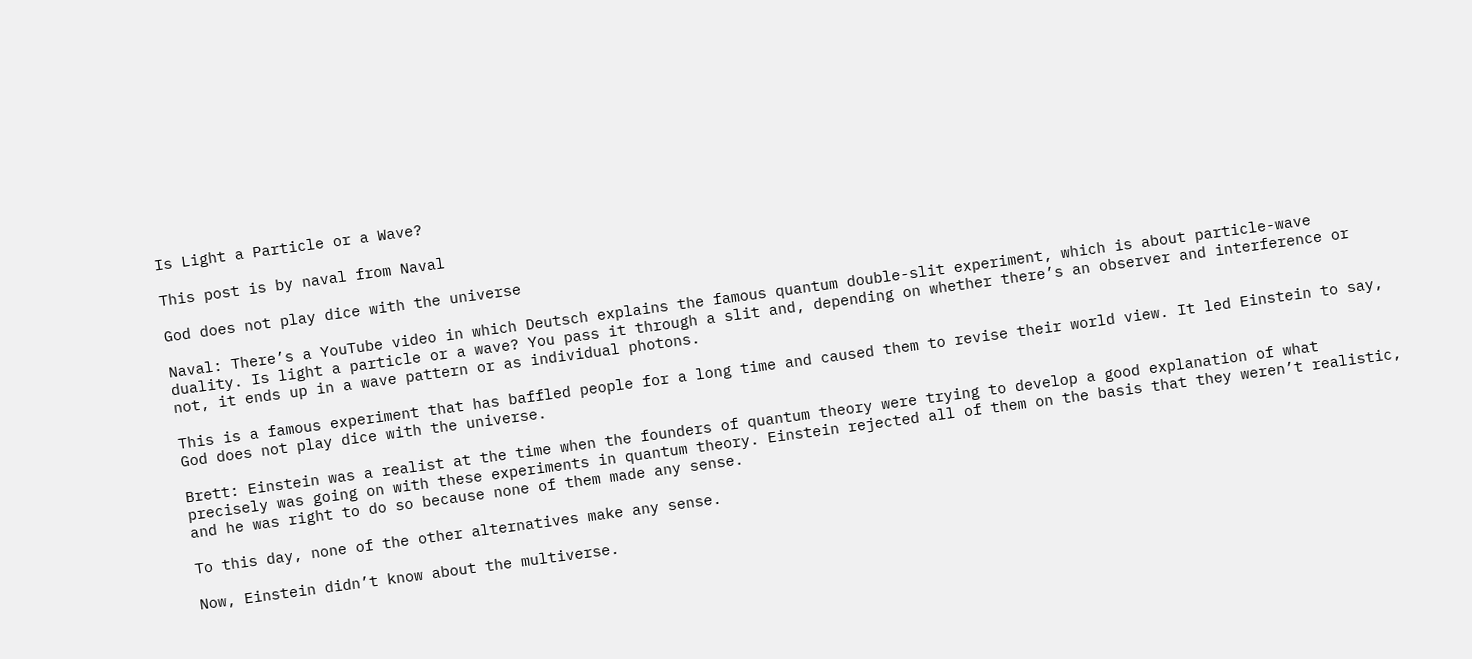Is Light a Particle or a Wave?

This post is by naval from Naval

God does not play dice with the universe

Naval: There’s a YouTube video in which Deutsch explains the famous quantum double-slit experiment, which is about particle-wave duality. Is light a particle or a wave? You pass it through a slit and, depending on whether there’s an observer and interference or not, it ends up in a wave pattern or as individual photons.

This is a famous experiment that has baffled people for a long time and caused them to revise their world view. It led Einstein to say, God does not play dice with the universe.

Brett: Einstein was a realist at the time when the founders of quantum theory were trying to develop a good explanation of what precisely was going on with these experiments in quantum theory. Einstein rejected all of them on the basis that they weren’t realistic, and he was right to do so because none of them made any sense.

To this day, none of the other alternatives make any sense.

Now, Einstein didn’t know about the multiverse.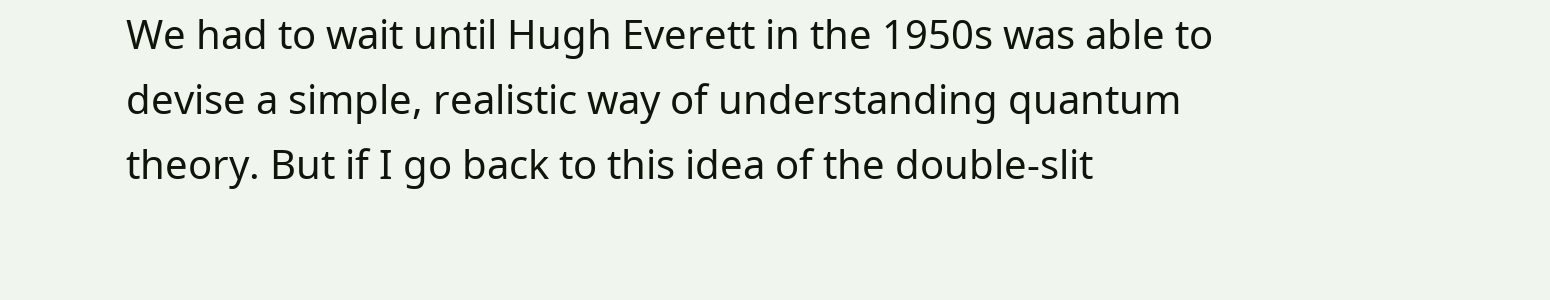We had to wait until Hugh Everett in the 1950s was able to devise a simple, realistic way of understanding quantum theory. But if I go back to this idea of the double-slit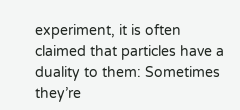experiment, it is often claimed that particles have a duality to them: Sometimes they’re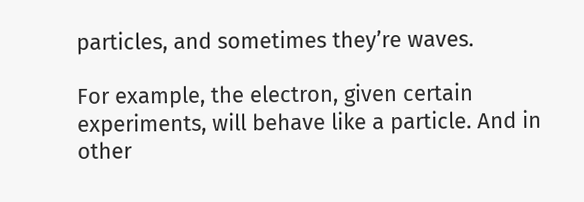particles, and sometimes they’re waves.

For example, the electron, given certain experiments, will behave like a particle. And in other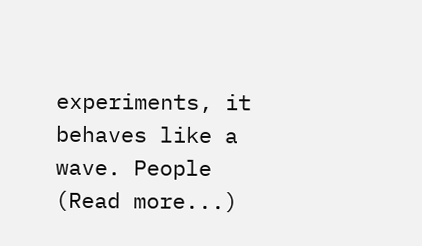experiments, it behaves like a wave. People (Read more...)